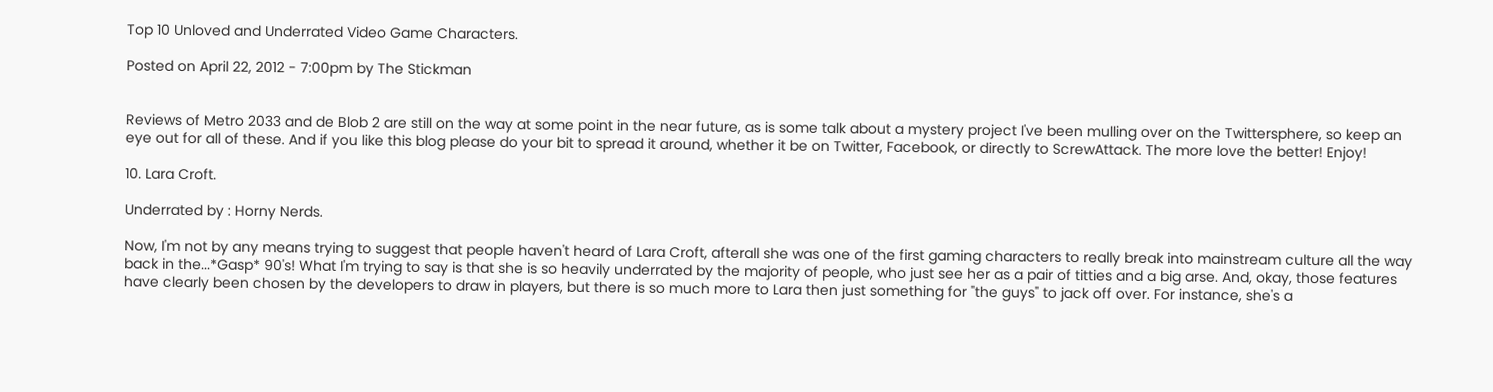Top 10 Unloved and Underrated Video Game Characters.

Posted on April 22, 2012 - 7:00pm by The Stickman


Reviews of Metro 2033 and de Blob 2 are still on the way at some point in the near future, as is some talk about a mystery project I've been mulling over on the Twittersphere, so keep an eye out for all of these. And if you like this blog please do your bit to spread it around, whether it be on Twitter, Facebook, or directly to ScrewAttack. The more love the better! Enjoy!

10. Lara Croft.

Underrated by : Horny Nerds.

Now, I'm not by any means trying to suggest that people haven't heard of Lara Croft, afterall she was one of the first gaming characters to really break into mainstream culture all the way back in the...*Gasp* 90's! What I'm trying to say is that she is so heavily underrated by the majority of people, who just see her as a pair of titties and a big arse. And, okay, those features have clearly been chosen by the developers to draw in players, but there is so much more to Lara then just something for "the guys" to jack off over. For instance, she's a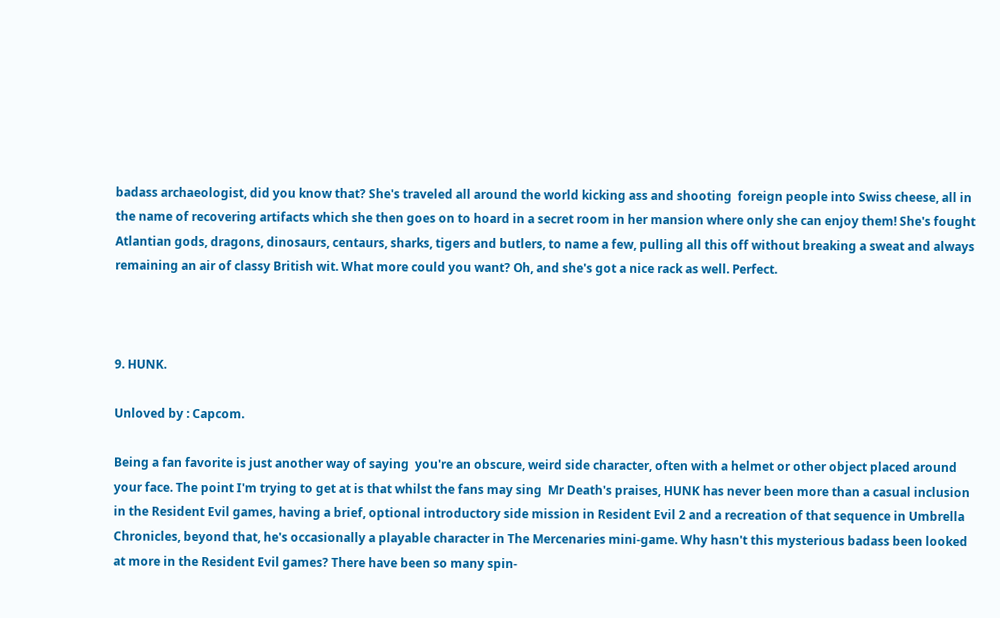badass archaeologist, did you know that? She's traveled all around the world kicking ass and shooting  foreign people into Swiss cheese, all in the name of recovering artifacts which she then goes on to hoard in a secret room in her mansion where only she can enjoy them! She's fought Atlantian gods, dragons, dinosaurs, centaurs, sharks, tigers and butlers, to name a few, pulling all this off without breaking a sweat and always remaining an air of classy British wit. What more could you want? Oh, and she's got a nice rack as well. Perfect.



9. HUNK.

Unloved by : Capcom.

Being a fan favorite is just another way of saying  you're an obscure, weird side character, often with a helmet or other object placed around your face. The point I'm trying to get at is that whilst the fans may sing  Mr Death's praises, HUNK has never been more than a casual inclusion in the Resident Evil games, having a brief, optional introductory side mission in Resident Evil 2 and a recreation of that sequence in Umbrella Chronicles, beyond that, he's occasionally a playable character in The Mercenaries mini-game. Why hasn't this mysterious badass been looked at more in the Resident Evil games? There have been so many spin-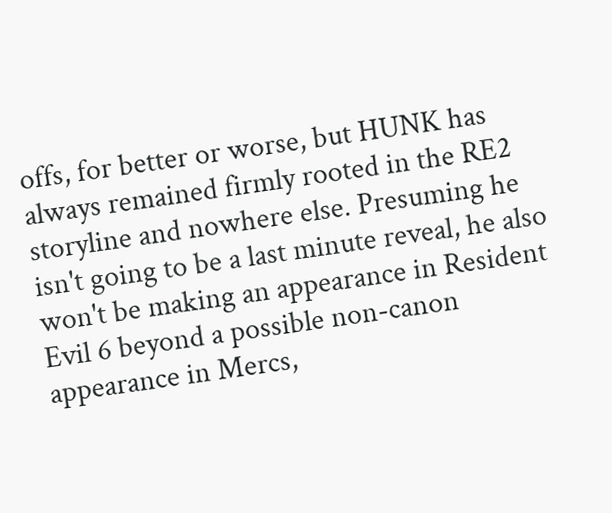offs, for better or worse, but HUNK has always remained firmly rooted in the RE2 storyline and nowhere else. Presuming he isn't going to be a last minute reveal, he also won't be making an appearance in Resident Evil 6 beyond a possible non-canon appearance in Mercs,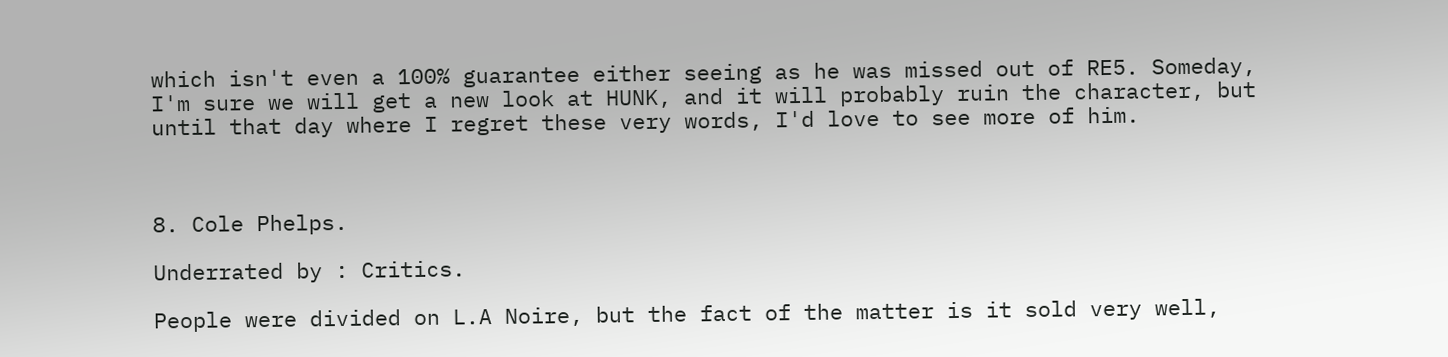which isn't even a 100% guarantee either seeing as he was missed out of RE5. Someday, I'm sure we will get a new look at HUNK, and it will probably ruin the character, but until that day where I regret these very words, I'd love to see more of him.



8. Cole Phelps.

Underrated by : Critics.

People were divided on L.A Noire, but the fact of the matter is it sold very well,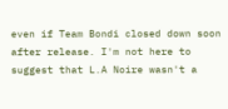even if Team Bondi closed down soon after release. I'm not here to suggest that L.A Noire wasn't a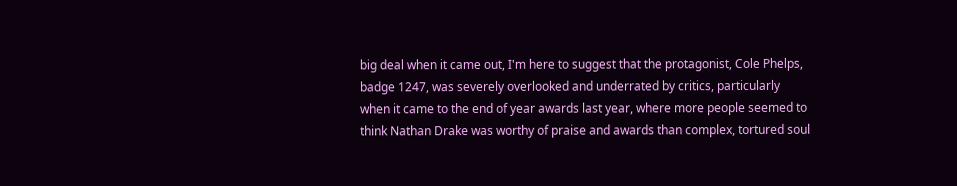big deal when it came out, I'm here to suggest that the protagonist, Cole Phelps, badge 1247, was severely overlooked and underrated by critics, particularly when it came to the end of year awards last year, where more people seemed to think Nathan Drake was worthy of praise and awards than complex, tortured soul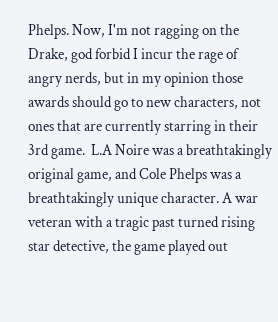Phelps. Now, I'm not ragging on the Drake, god forbid I incur the rage of angry nerds, but in my opinion those awards should go to new characters, not ones that are currently starring in their 3rd game.  L.A Noire was a breathtakingly original game, and Cole Phelps was a breathtakingly unique character. A war veteran with a tragic past turned rising star detective, the game played out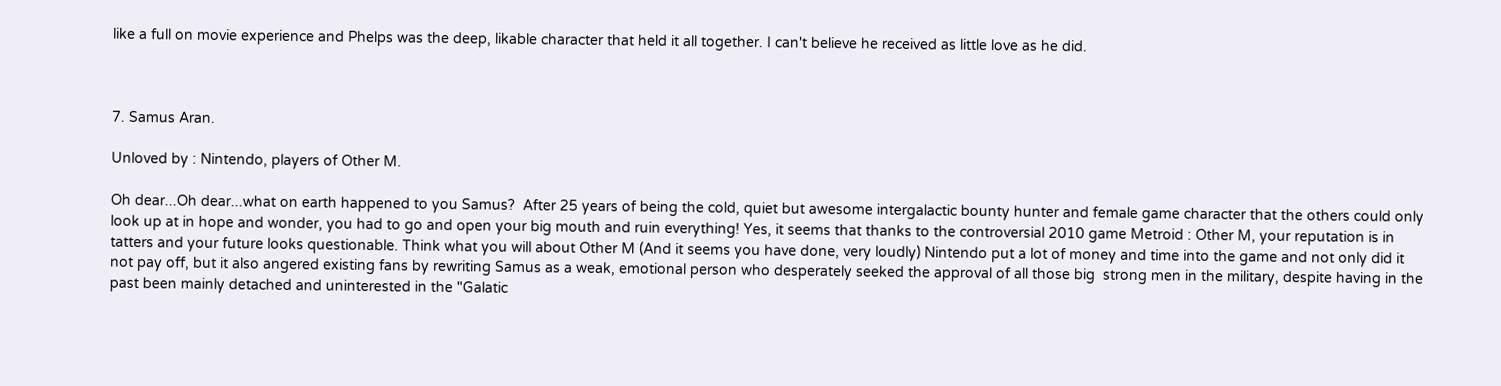like a full on movie experience and Phelps was the deep, likable character that held it all together. I can't believe he received as little love as he did.



7. Samus Aran.

Unloved by : Nintendo, players of Other M.

Oh dear...Oh dear...what on earth happened to you Samus?  After 25 years of being the cold, quiet but awesome intergalactic bounty hunter and female game character that the others could only look up at in hope and wonder, you had to go and open your big mouth and ruin everything! Yes, it seems that thanks to the controversial 2010 game Metroid : Other M, your reputation is in tatters and your future looks questionable. Think what you will about Other M (And it seems you have done, very loudly) Nintendo put a lot of money and time into the game and not only did it not pay off, but it also angered existing fans by rewriting Samus as a weak, emotional person who desperately seeked the approval of all those big  strong men in the military, despite having in the past been mainly detached and uninterested in the "Galatic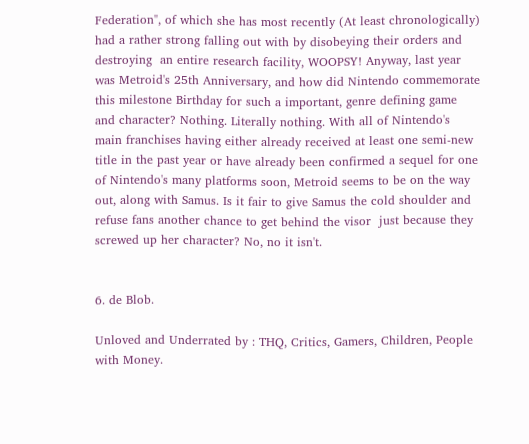Federation", of which she has most recently (At least chronologically) had a rather strong falling out with by disobeying their orders and destroying  an entire research facility, WOOPSY! Anyway, last year was Metroid's 25th Anniversary, and how did Nintendo commemorate this milestone Birthday for such a important, genre defining game and character? Nothing. Literally nothing. With all of Nintendo's main franchises having either already received at least one semi-new title in the past year or have already been confirmed a sequel for one of Nintendo's many platforms soon, Metroid seems to be on the way out, along with Samus. Is it fair to give Samus the cold shoulder and refuse fans another chance to get behind the visor  just because they screwed up her character? No, no it isn't.


6. de Blob.

Unloved and Underrated by : THQ, Critics, Gamers, Children, People with Money.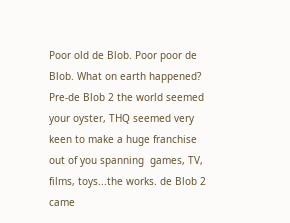Poor old de Blob. Poor poor de Blob. What on earth happened? Pre-de Blob 2 the world seemed your oyster, THQ seemed very keen to make a huge franchise out of you spanning  games, TV, films, toys...the works. de Blob 2 came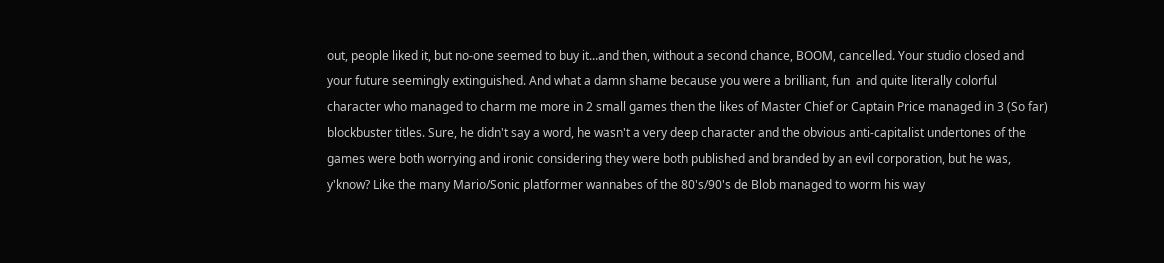out, people liked it, but no-one seemed to buy it...and then, without a second chance, BOOM, cancelled. Your studio closed and your future seemingly extinguished. And what a damn shame because you were a brilliant, fun  and quite literally colorful character who managed to charm me more in 2 small games then the likes of Master Chief or Captain Price managed in 3 (So far) blockbuster titles. Sure, he didn't say a word, he wasn't a very deep character and the obvious anti-capitalist undertones of the games were both worrying and ironic considering they were both published and branded by an evil corporation, but he was, y'know? Like the many Mario/Sonic platformer wannabes of the 80's/90's de Blob managed to worm his way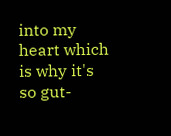into my heart which is why it's so gut-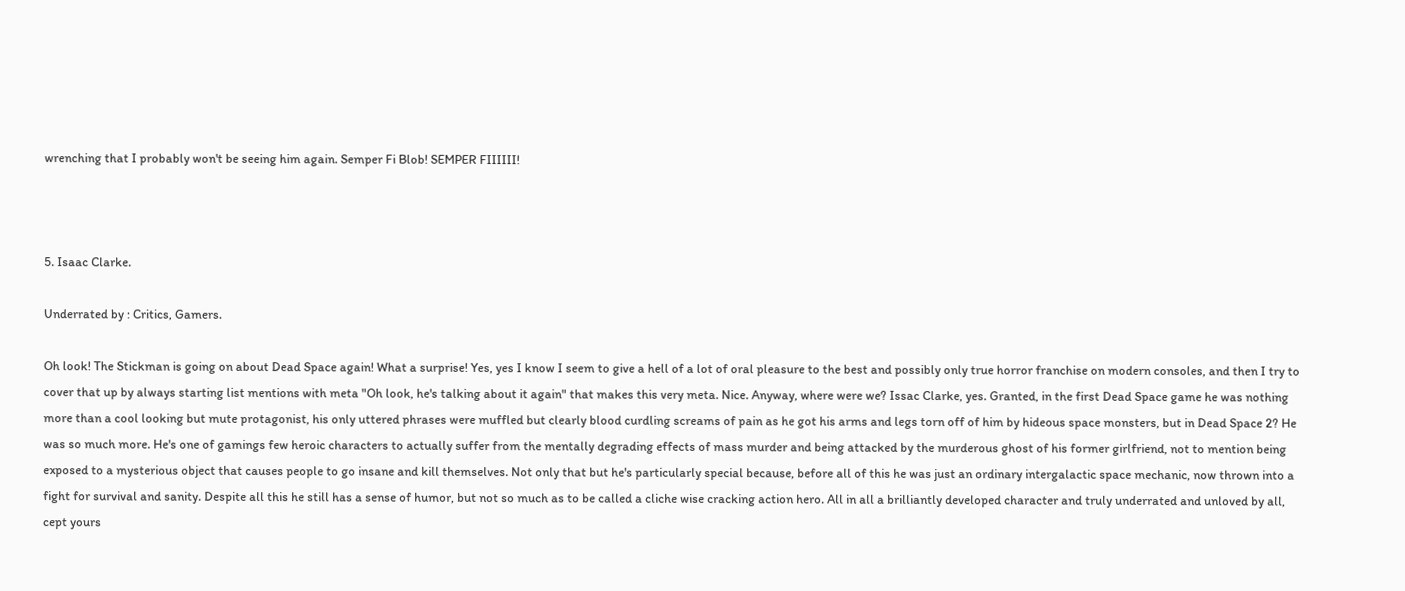wrenching that I probably won't be seeing him again. Semper Fi Blob! SEMPER FIIIIII!



5. Isaac Clarke.

Underrated by : Critics, Gamers.

Oh look! The Stickman is going on about Dead Space again! What a surprise! Yes, yes I know I seem to give a hell of a lot of oral pleasure to the best and possibly only true horror franchise on modern consoles, and then I try to cover that up by always starting list mentions with meta "Oh look, he's talking about it again" that makes this very meta. Nice. Anyway, where were we? Issac Clarke, yes. Granted, in the first Dead Space game he was nothing more than a cool looking but mute protagonist, his only uttered phrases were muffled but clearly blood curdling screams of pain as he got his arms and legs torn off of him by hideous space monsters, but in Dead Space 2? He was so much more. He's one of gamings few heroic characters to actually suffer from the mentally degrading effects of mass murder and being attacked by the murderous ghost of his former girlfriend, not to mention being exposed to a mysterious object that causes people to go insane and kill themselves. Not only that but he's particularly special because, before all of this he was just an ordinary intergalactic space mechanic, now thrown into a fight for survival and sanity. Despite all this he still has a sense of humor, but not so much as to be called a cliche wise cracking action hero. All in all a brilliantly developed character and truly underrated and unloved by all, cept yours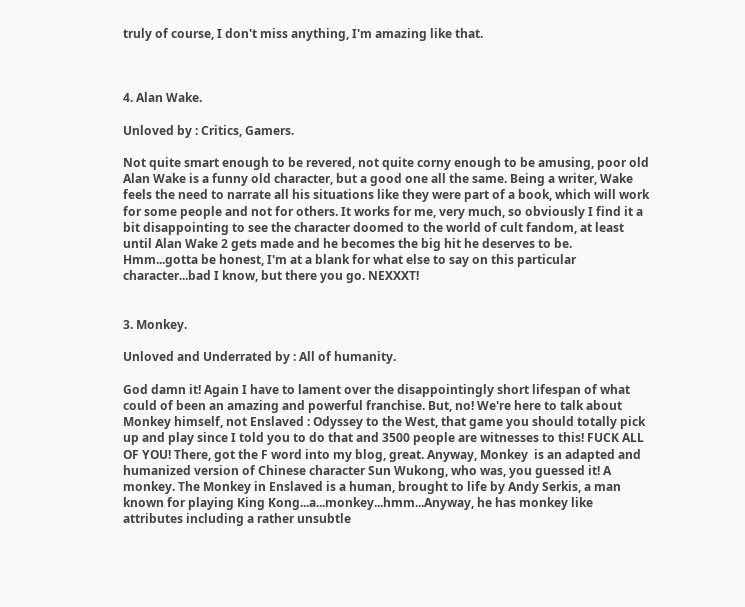truly of course, I don't miss anything, I'm amazing like that.



4. Alan Wake.

Unloved by : Critics, Gamers.

Not quite smart enough to be revered, not quite corny enough to be amusing, poor old Alan Wake is a funny old character, but a good one all the same. Being a writer, Wake feels the need to narrate all his situations like they were part of a book, which will work for some people and not for others. It works for me, very much, so obviously I find it a bit disappointing to see the character doomed to the world of cult fandom, at least until Alan Wake 2 gets made and he becomes the big hit he deserves to be. Hmm...gotta be honest, I'm at a blank for what else to say on this particular character...bad I know, but there you go. NEXXXT!


3. Monkey.

Unloved and Underrated by : All of humanity.

God damn it! Again I have to lament over the disappointingly short lifespan of what could of been an amazing and powerful franchise. But, no! We're here to talk about Monkey himself, not Enslaved : Odyssey to the West, that game you should totally pick up and play since I told you to do that and 3500 people are witnesses to this! FUCK ALL OF YOU! There, got the F word into my blog, great. Anyway, Monkey  is an adapted and humanized version of Chinese character Sun Wukong, who was, you guessed it! A monkey. The Monkey in Enslaved is a human, brought to life by Andy Serkis, a man known for playing King Kong...a...monkey...hmm...Anyway, he has monkey like attributes including a rather unsubtle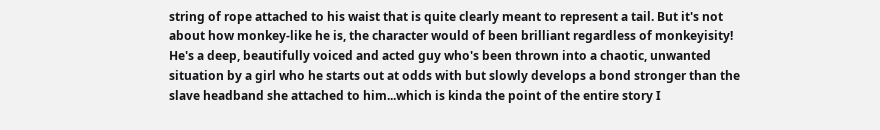string of rope attached to his waist that is quite clearly meant to represent a tail. But it's not about how monkey-like he is, the character would of been brilliant regardless of monkeyisity! He's a deep, beautifully voiced and acted guy who's been thrown into a chaotic, unwanted situation by a girl who he starts out at odds with but slowly develops a bond stronger than the slave headband she attached to him...which is kinda the point of the entire story I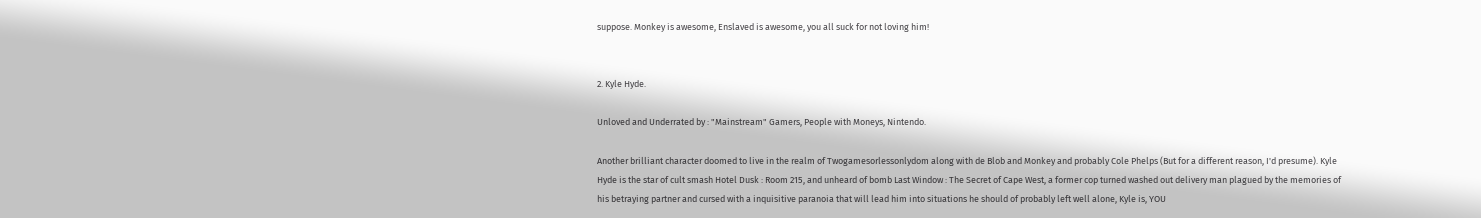suppose. Monkey is awesome, Enslaved is awesome, you all suck for not loving him!


2. Kyle Hyde.

Unloved and Underrated by : "Mainstream" Gamers, People with Moneys, Nintendo.

Another brilliant character doomed to live in the realm of Twogamesorlessonlydom along with de Blob and Monkey and probably Cole Phelps (But for a different reason, I'd presume). Kyle Hyde is the star of cult smash Hotel Dusk : Room 215, and unheard of bomb Last Window : The Secret of Cape West, a former cop turned washed out delivery man plagued by the memories of his betraying partner and cursed with a inquisitive paranoia that will lead him into situations he should of probably left well alone, Kyle is, YOU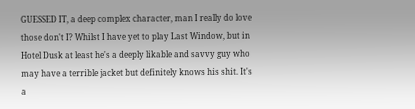GUESSED IT, a deep complex character, man I really do love those don't I? Whilst I have yet to play Last Window, but in Hotel Dusk at least he's a deeply likable and savvy guy who may have a terrible jacket but definitely knows his shit. It's a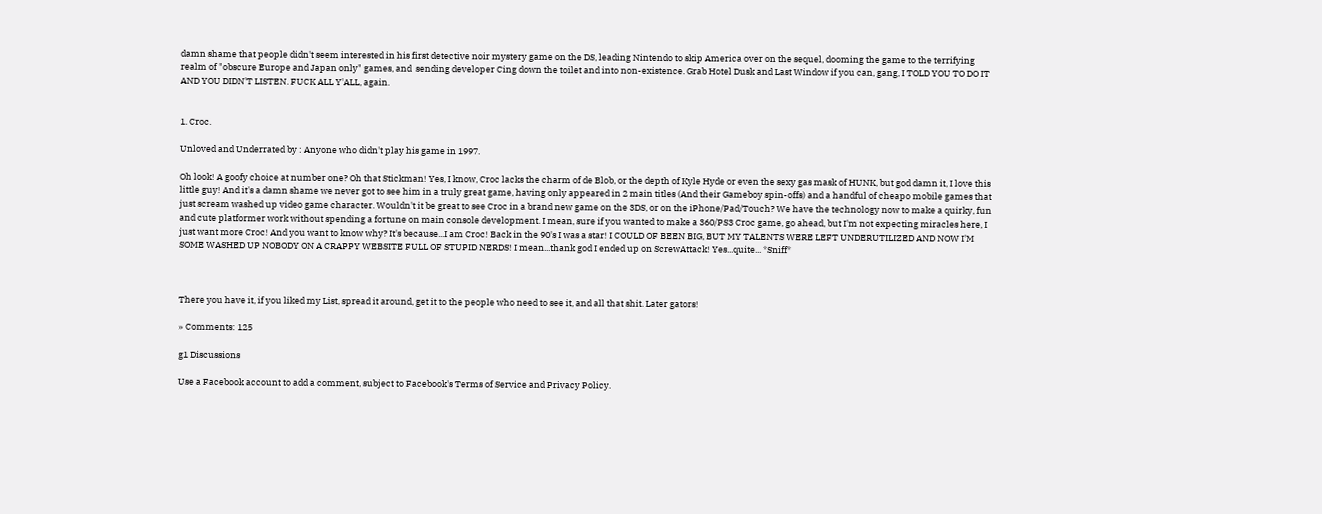damn shame that people didn't seem interested in his first detective noir mystery game on the DS, leading Nintendo to skip America over on the sequel, dooming the game to the terrifying realm of "obscure Europe and Japan only" games, and  sending developer Cing down the toilet and into non-existence. Grab Hotel Dusk and Last Window if you can, gang, I TOLD YOU TO DO IT AND YOU DIDN'T LISTEN. FUCK ALL Y'ALL, again.


1. Croc.

Unloved and Underrated by : Anyone who didn't play his game in 1997.

Oh look! A goofy choice at number one? Oh that Stickman! Yes, I know, Croc lacks the charm of de Blob, or the depth of Kyle Hyde or even the sexy gas mask of HUNK, but god damn it, I love this little guy! And it's a damn shame we never got to see him in a truly great game, having only appeared in 2 main titles (And their Gameboy spin-offs) and a handful of cheapo mobile games that just scream washed up video game character. Wouldn't it be great to see Croc in a brand new game on the 3DS, or on the iPhone/Pad/Touch? We have the technology now to make a quirky, fun and cute platformer work without spending a fortune on main console development. I mean, sure if you wanted to make a 360/PS3 Croc game, go ahead, but I'm not expecting miracles here, I just want more Croc! And you want to know why? It's because...I am Croc! Back in the 90's I was a star! I COULD OF BEEN BIG, BUT MY TALENTS WERE LEFT UNDERUTILIZED AND NOW I'M SOME WASHED UP NOBODY ON A CRAPPY WEBSITE FULL OF STUPID NERDS! I mean...thank god I ended up on ScrewAttack! Yes...quite... *Sniff*



There you have it, if you liked my List, spread it around, get it to the people who need to see it, and all that shit. Later gators!

» Comments: 125

g1 Discussions

Use a Facebook account to add a comment, subject to Facebook's Terms of Service and Privacy Policy.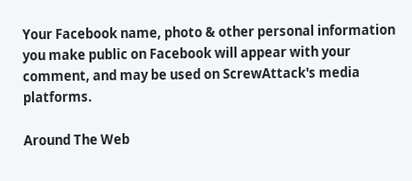Your Facebook name, photo & other personal information you make public on Facebook will appear with your comment, and may be used on ScrewAttack's media platforms.

Around The Web